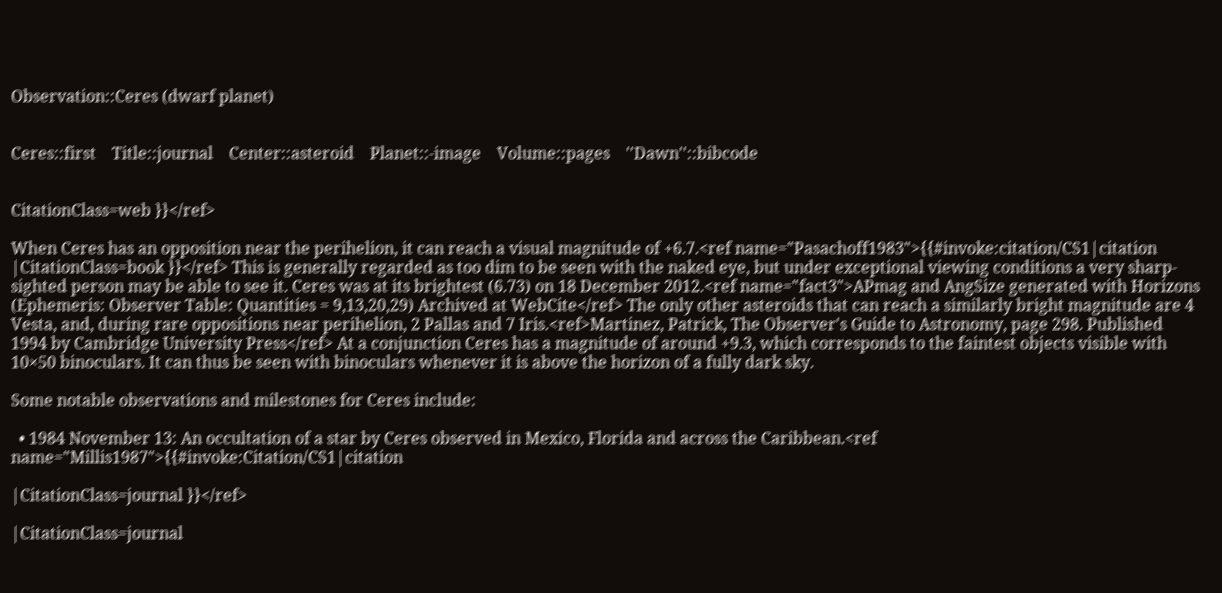Observation::Ceres (dwarf planet)


Ceres::first    Title::journal    Center::asteroid    Planet::-image    Volume::pages    ''Dawn''::bibcode


CitationClass=web }}</ref>

When Ceres has an opposition near the perihelion, it can reach a visual magnitude of +6.7.<ref name="Pasachoff1983">{{#invoke:citation/CS1|citation |CitationClass=book }}</ref> This is generally regarded as too dim to be seen with the naked eye, but under exceptional viewing conditions a very sharp-sighted person may be able to see it. Ceres was at its brightest (6.73) on 18 December 2012.<ref name="fact3">APmag and AngSize generated with Horizons (Ephemeris: Observer Table: Quantities = 9,13,20,29) Archived at WebCite</ref> The only other asteroids that can reach a similarly bright magnitude are 4 Vesta, and, during rare oppositions near perihelion, 2 Pallas and 7 Iris.<ref>Martinez, Patrick, The Observer's Guide to Astronomy, page 298. Published 1994 by Cambridge University Press</ref> At a conjunction Ceres has a magnitude of around +9.3, which corresponds to the faintest objects visible with 10×50 binoculars. It can thus be seen with binoculars whenever it is above the horizon of a fully dark sky.

Some notable observations and milestones for Ceres include:

  • 1984 November 13: An occultation of a star by Ceres observed in Mexico, Florida and across the Caribbean.<ref name="Millis1987">{{#invoke:Citation/CS1|citation

|CitationClass=journal }}</ref>

|CitationClass=journal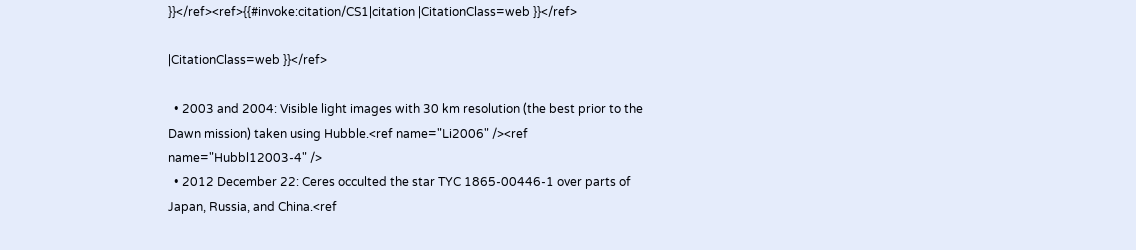}}</ref><ref>{{#invoke:citation/CS1|citation |CitationClass=web }}</ref>

|CitationClass=web }}</ref>

  • 2003 and 2004: Visible light images with 30 km resolution (the best prior to the Dawn mission) taken using Hubble.<ref name="Li2006" /><ref name="Hubbl12003-4" />
  • 2012 December 22: Ceres occulted the star TYC 1865-00446-1 over parts of Japan, Russia, and China.<ref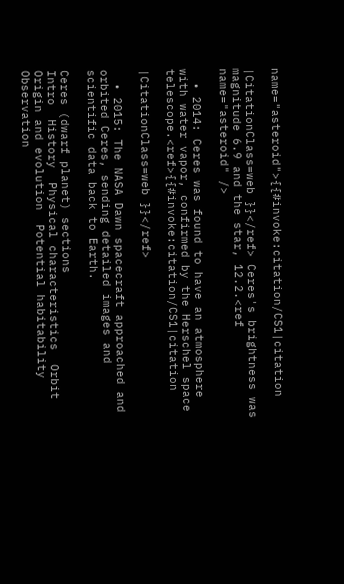name="asteroid">{{#invoke:citation/CS1|citation

|CitationClass=web }}</ref> Ceres's brightness was magnitude 6.9 and the star, 12.2.<ref name="asteroid" />

  • 2014: Ceres was found to have an atmosphere with water vapor, confirmed by the Herschel space telescope.<ref>{{#invoke:citation/CS1|citation

|CitationClass=web }}</ref>

  • 2015: The NASA Dawn spacecraft approached and orbited Ceres, sending detailed images and scientific data back to Earth.

Ceres (dwarf planet) sections
Intro  History  Physical characteristics  Orbit  Origin and evolution  Potential habitability  Observation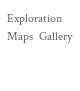Exploration  Maps  Gallery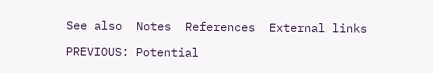See also  Notes  References  External links

PREVIOUS: Potential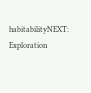habitabilityNEXT: Exploration